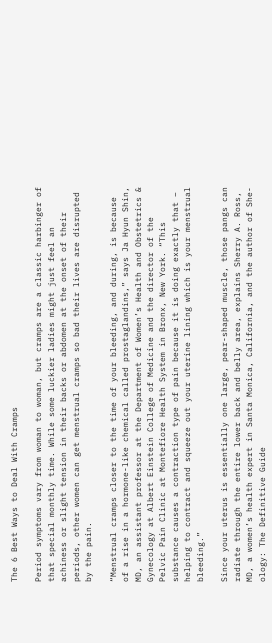The 6 Best Ways to Deal With Cramps

Period symptoms vary from woman to woman, but cramps are a classic harbinger of that special monthly time. While some luckier ladies might just feel an achiness or slight tension in their backs or abdomen at the onset of their periods, other women can get menstrual cramps so bad their lives are disrupted by the pain.

“Menstrual cramps closer to the time of your bleeding, and during, is because of a rise in a hormone-like chemical called prostaglandins,” says Ja Hyun Shin, MD, an assistant professor at the Department of Women’s Health and Obstetrics & Gynecology at Albert Einstein College of Medicine and the director of the Pelvic Pain Clinic at Montefiore Health System in Bronx, New York. “This substance causes a contraction type of pain because it is doing exactly that – helping to contract and squeeze out your uterine lining which is your menstrual bleeding.”

Since your uterus is essentially one large, pear-shaped muscle, those pangs can radiate through the entire lower back and belly area, explains Sherry A. Ross, MD, a women’s health expert in Santa Monica, California, and the author of She-ology: The Definitive Guide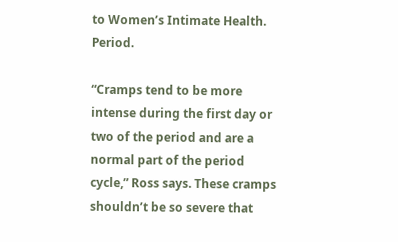to Women’s Intimate Health. Period.

“Cramps tend to be more intense during the first day or two of the period and are a normal part of the period cycle,” Ross says. These cramps shouldn’t be so severe that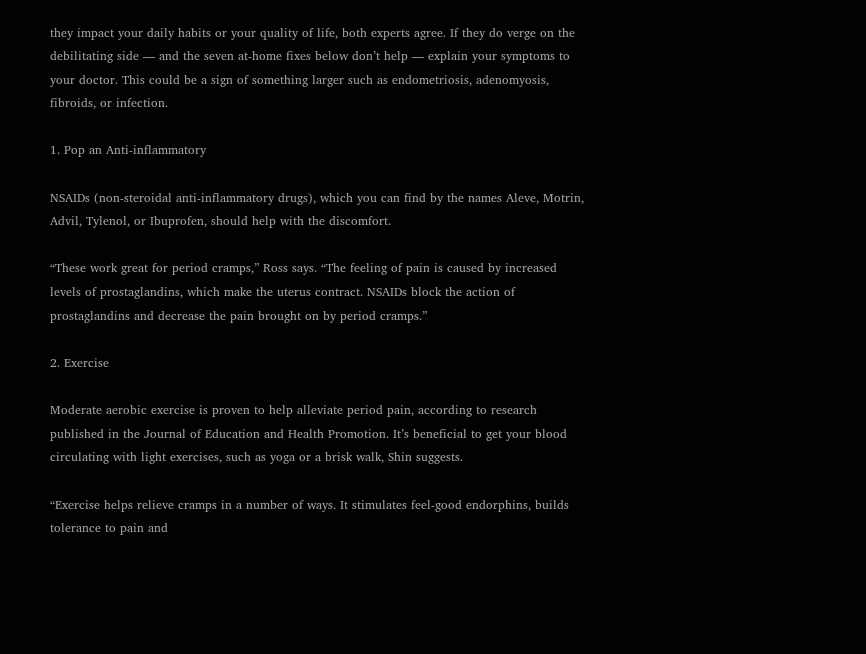they impact your daily habits or your quality of life, both experts agree. If they do verge on the debilitating side — and the seven at-home fixes below don’t help — explain your symptoms to your doctor. This could be a sign of something larger such as endometriosis, adenomyosis, fibroids, or infection.

1. Pop an Anti-inflammatory

NSAIDs (non-steroidal anti-inflammatory drugs), which you can find by the names Aleve, Motrin, Advil, Tylenol, or Ibuprofen, should help with the discomfort.

“These work great for period cramps,” Ross says. “The feeling of pain is caused by increased levels of prostaglandins, which make the uterus contract. NSAIDs block the action of prostaglandins and decrease the pain brought on by period cramps.”

2. Exercise

Moderate aerobic exercise is proven to help alleviate period pain, according to research published in the Journal of Education and Health Promotion. It’s beneficial to get your blood circulating with light exercises, such as yoga or a brisk walk, Shin suggests.

“Exercise helps relieve cramps in a number of ways. It stimulates feel-good endorphins, builds tolerance to pain and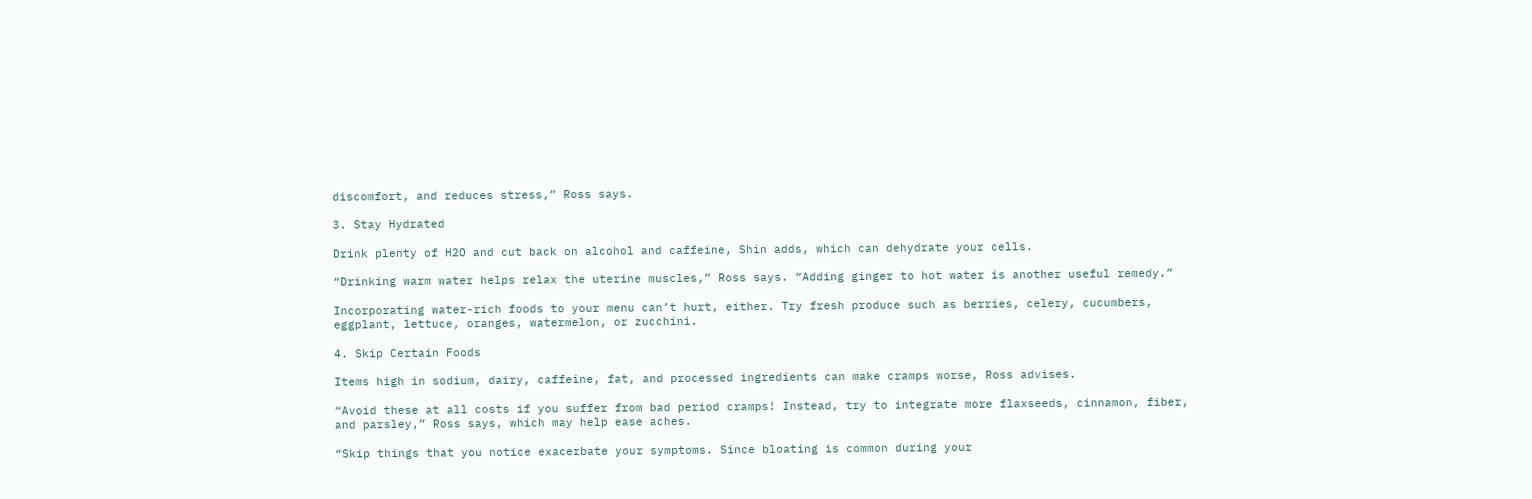discomfort, and reduces stress,” Ross says.

3. Stay Hydrated

Drink plenty of H2O and cut back on alcohol and caffeine, Shin adds, which can dehydrate your cells.

“Drinking warm water helps relax the uterine muscles,” Ross says. “Adding ginger to hot water is another useful remedy.”

Incorporating water-rich foods to your menu can’t hurt, either. Try fresh produce such as berries, celery, cucumbers, eggplant, lettuce, oranges, watermelon, or zucchini.

4. Skip Certain Foods

Items high in sodium, dairy, caffeine, fat, and processed ingredients can make cramps worse, Ross advises.

“Avoid these at all costs if you suffer from bad period cramps! Instead, try to integrate more flaxseeds, cinnamon, fiber, and parsley,” Ross says, which may help ease aches.

“Skip things that you notice exacerbate your symptoms. Since bloating is common during your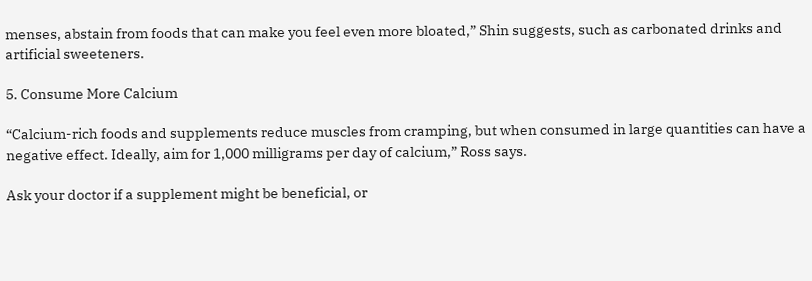menses, abstain from foods that can make you feel even more bloated,” Shin suggests, such as carbonated drinks and artificial sweeteners.

5. Consume More Calcium

“Calcium-rich foods and supplements reduce muscles from cramping, but when consumed in large quantities can have a negative effect. Ideally, aim for 1,000 milligrams per day of calcium,” Ross says.

Ask your doctor if a supplement might be beneficial, or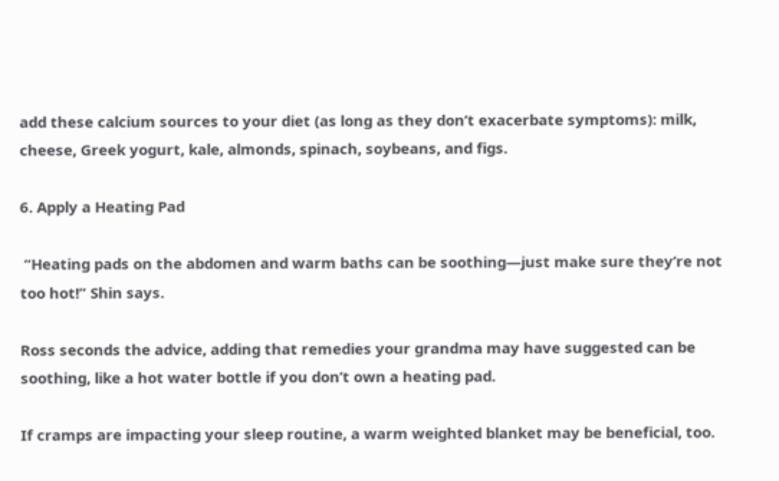add these calcium sources to your diet (as long as they don’t exacerbate symptoms): milk, cheese, Greek yogurt, kale, almonds, spinach, soybeans, and figs.

6. Apply a Heating Pad

 “Heating pads on the abdomen and warm baths can be soothing—just make sure they’re not too hot!” Shin says.

Ross seconds the advice, adding that remedies your grandma may have suggested can be soothing, like a hot water bottle if you don’t own a heating pad.

If cramps are impacting your sleep routine, a warm weighted blanket may be beneficial, too.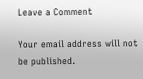Leave a Comment

Your email address will not be published.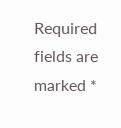Required fields are marked *